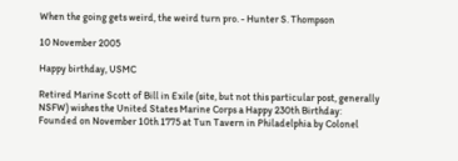When the going gets weird, the weird turn pro. - Hunter S. Thompson

10 November 2005

Happy birthday, USMC

Retired Marine Scott of Bill in Exile (site, but not this particular post, generally NSFW) wishes the United States Marine Corps a Happy 230th Birthday:
Founded on November 10th 1775 at Tun Tavern in Philadelphia by Colonel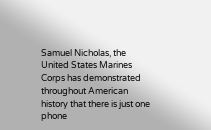Samuel Nicholas, the United States Marines Corps has demonstrated throughout American history that there is just one phone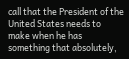call that the President of the United States needs to make when he has something that absolutely,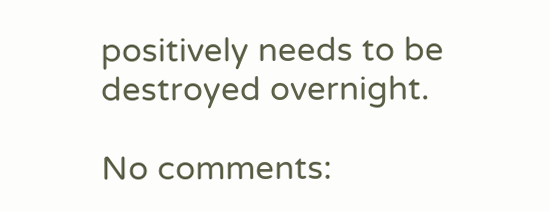positively needs to be destroyed overnight.

No comments: